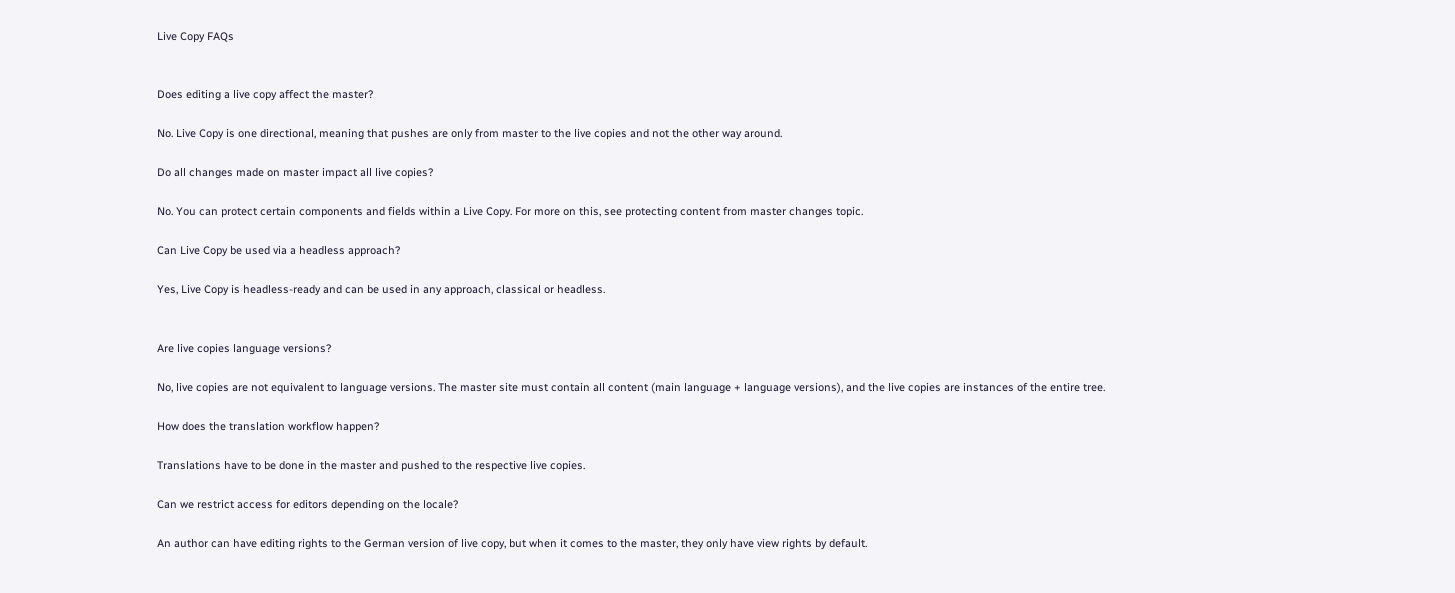Live Copy FAQs


Does editing a live copy affect the master?

No. Live Copy is one directional, meaning that pushes are only from master to the live copies and not the other way around.

Do all changes made on master impact all live copies?

No. You can protect certain components and fields within a Live Copy. For more on this, see protecting content from master changes topic.

Can Live Copy be used via a headless approach?

Yes, Live Copy is headless-ready and can be used in any approach, classical or headless.


Are live copies language versions?

No, live copies are not equivalent to language versions. The master site must contain all content (main language + language versions), and the live copies are instances of the entire tree.

How does the translation workflow happen?

Translations have to be done in the master and pushed to the respective live copies.

Can we restrict access for editors depending on the locale?

An author can have editing rights to the German version of live copy, but when it comes to the master, they only have view rights by default.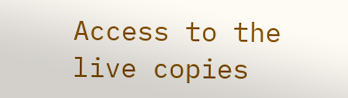Access to the live copies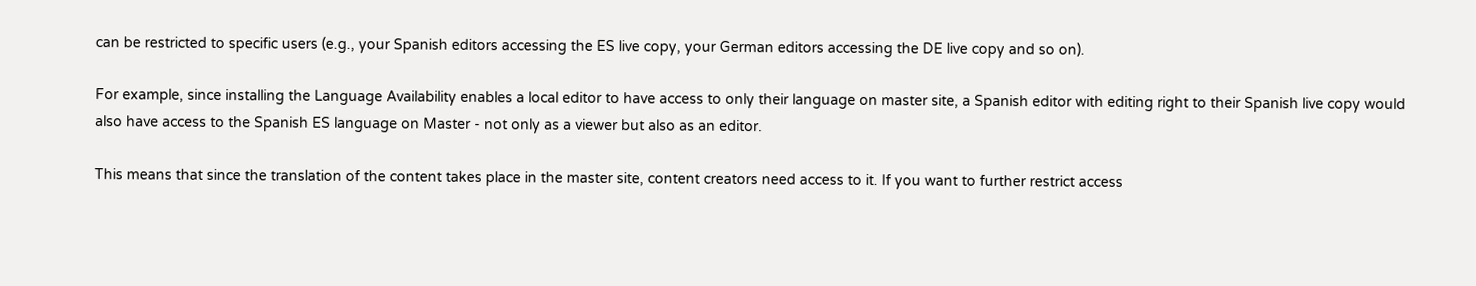can be restricted to specific users (e.g., your Spanish editors accessing the ES live copy, your German editors accessing the DE live copy and so on).

For example, since installing the Language Availability enables a local editor to have access to only their language on master site, a Spanish editor with editing right to their Spanish live copy would also have access to the Spanish ES language on Master - not only as a viewer but also as an editor.

This means that since the translation of the content takes place in the master site, content creators need access to it. If you want to further restrict access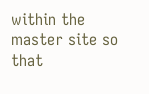within the master site so that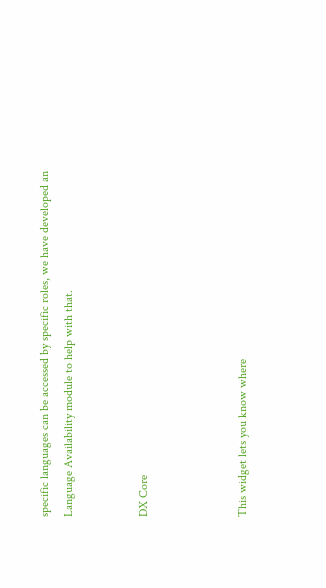specific languages can be accessed by specific roles, we have developed an Language Availability module to help with that.


DX Core



This widget lets you know where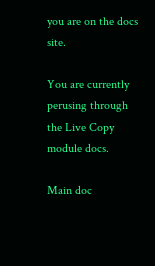you are on the docs site.

You are currently perusing through the Live Copy module docs.

Main doc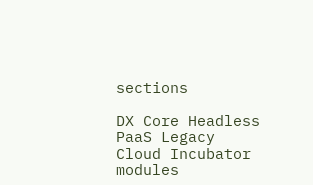sections

DX Core Headless PaaS Legacy Cloud Incubator modules